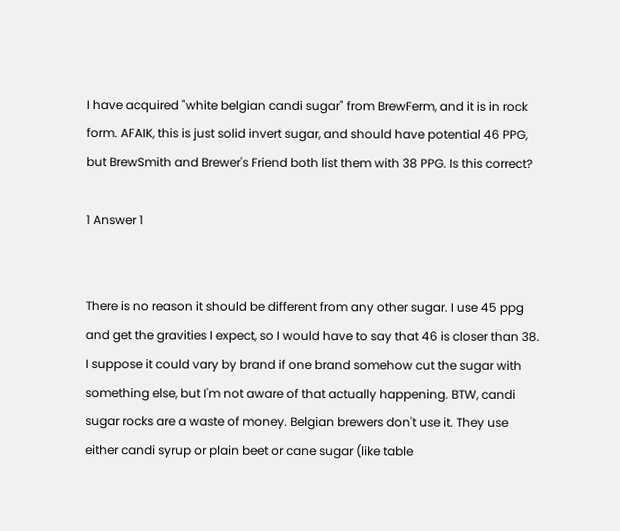I have acquired "white belgian candi sugar" from BrewFerm, and it is in rock form. AFAIK, this is just solid invert sugar, and should have potential 46 PPG, but BrewSmith and Brewer's Friend both list them with 38 PPG. Is this correct?

1 Answer 1


There is no reason it should be different from any other sugar. I use 45 ppg and get the gravities I expect, so I would have to say that 46 is closer than 38. I suppose it could vary by brand if one brand somehow cut the sugar with something else, but I'm not aware of that actually happening. BTW, candi sugar rocks are a waste of money. Belgian brewers don't use it. They use either candi syrup or plain beet or cane sugar (like table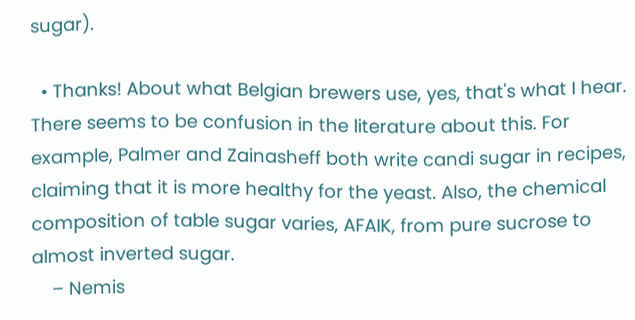sugar).

  • Thanks! About what Belgian brewers use, yes, that's what I hear. There seems to be confusion in the literature about this. For example, Palmer and Zainasheff both write candi sugar in recipes, claiming that it is more healthy for the yeast. Also, the chemical composition of table sugar varies, AFAIK, from pure sucrose to almost inverted sugar.
    – Nemis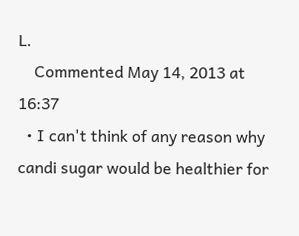L.
    Commented May 14, 2013 at 16:37
  • I can't think of any reason why candi sugar would be healthier for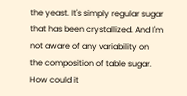the yeast. It's simply regular sugar that has been crystallized. And I'm not aware of any variability on the composition of table sugar. How could it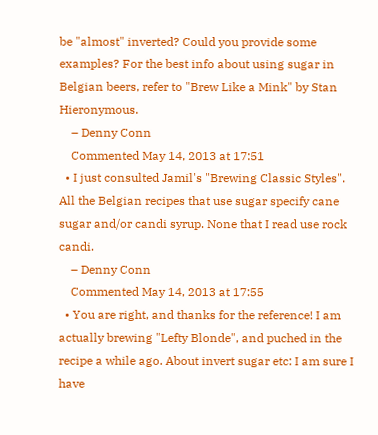be "almost" inverted? Could you provide some examples? For the best info about using sugar in Belgian beers, refer to "Brew Like a Mink" by Stan Hieronymous.
    – Denny Conn
    Commented May 14, 2013 at 17:51
  • I just consulted Jamil's "Brewing Classic Styles". All the Belgian recipes that use sugar specify cane sugar and/or candi syrup. None that I read use rock candi.
    – Denny Conn
    Commented May 14, 2013 at 17:55
  • You are right, and thanks for the reference! I am actually brewing "Lefty Blonde", and puched in the recipe a while ago. About invert sugar etc: I am sure I have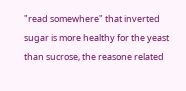"read somewhere" that inverted sugar is more healthy for the yeast than sucrose, the reasone related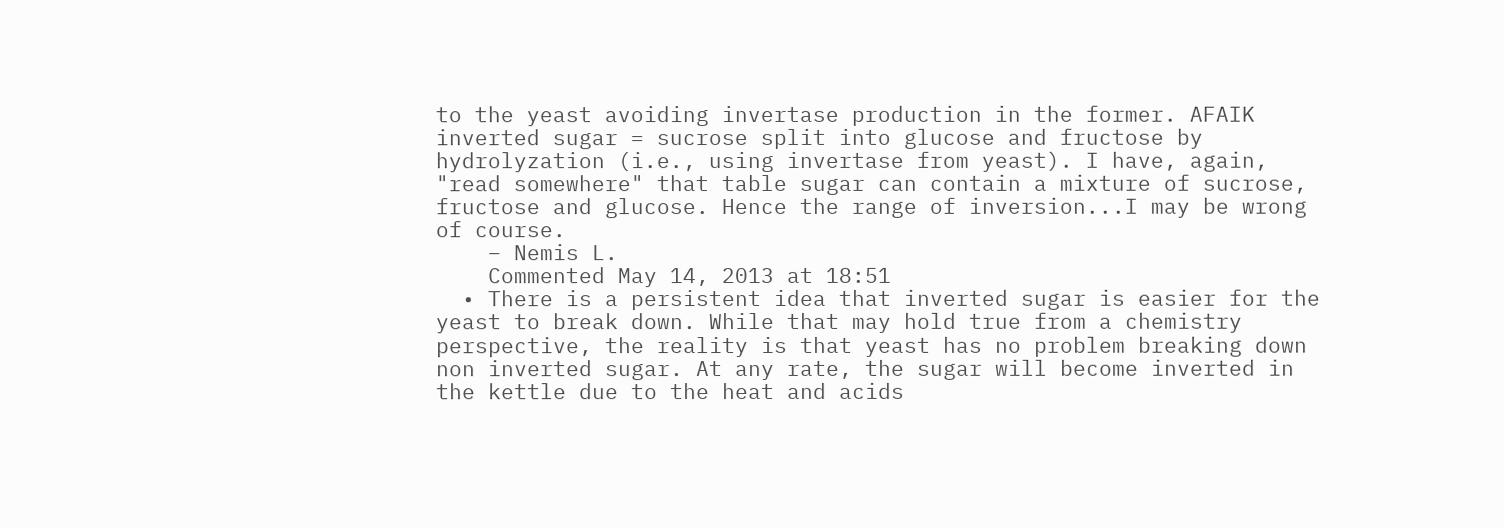to the yeast avoiding invertase production in the former. AFAIK inverted sugar = sucrose split into glucose and fructose by hydrolyzation (i.e., using invertase from yeast). I have, again, "read somewhere" that table sugar can contain a mixture of sucrose, fructose and glucose. Hence the range of inversion...I may be wrong of course.
    – Nemis L.
    Commented May 14, 2013 at 18:51
  • There is a persistent idea that inverted sugar is easier for the yeast to break down. While that may hold true from a chemistry perspective, the reality is that yeast has no problem breaking down non inverted sugar. At any rate, the sugar will become inverted in the kettle due to the heat and acids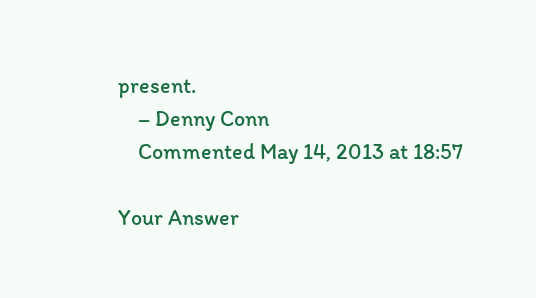present.
    – Denny Conn
    Commented May 14, 2013 at 18:57

Your Answer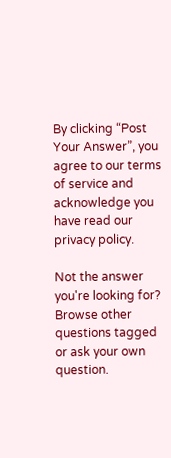By clicking “Post Your Answer”, you agree to our terms of service and acknowledge you have read our privacy policy.

Not the answer you're looking for? Browse other questions tagged or ask your own question.